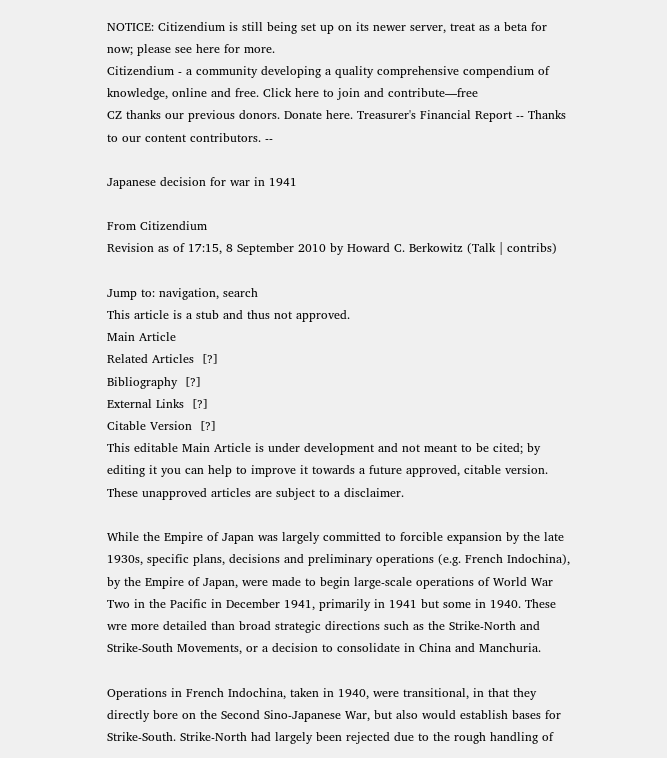NOTICE: Citizendium is still being set up on its newer server, treat as a beta for now; please see here for more.
Citizendium - a community developing a quality comprehensive compendium of knowledge, online and free. Click here to join and contribute—free
CZ thanks our previous donors. Donate here. Treasurer's Financial Report -- Thanks to our content contributors. --

Japanese decision for war in 1941

From Citizendium
Revision as of 17:15, 8 September 2010 by Howard C. Berkowitz (Talk | contribs)

Jump to: navigation, search
This article is a stub and thus not approved.
Main Article
Related Articles  [?]
Bibliography  [?]
External Links  [?]
Citable Version  [?]
This editable Main Article is under development and not meant to be cited; by editing it you can help to improve it towards a future approved, citable version. These unapproved articles are subject to a disclaimer.

While the Empire of Japan was largely committed to forcible expansion by the late 1930s, specific plans, decisions and preliminary operations (e.g. French Indochina), by the Empire of Japan, were made to begin large-scale operations of World War Two in the Pacific in December 1941, primarily in 1941 but some in 1940. These wre more detailed than broad strategic directions such as the Strike-North and Strike-South Movements, or a decision to consolidate in China and Manchuria.

Operations in French Indochina, taken in 1940, were transitional, in that they directly bore on the Second Sino-Japanese War, but also would establish bases for Strike-South. Strike-North had largely been rejected due to the rough handling of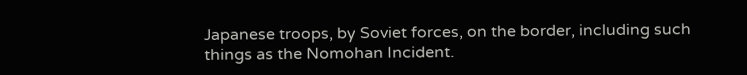Japanese troops, by Soviet forces, on the border, including such things as the Nomohan Incident.